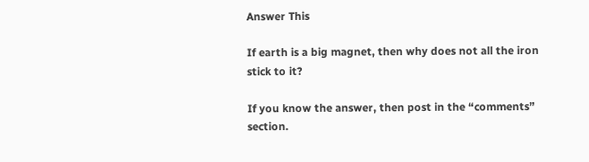Answer This

If earth is a big magnet, then why does not all the iron stick to it?

If you know the answer, then post in the “comments” section.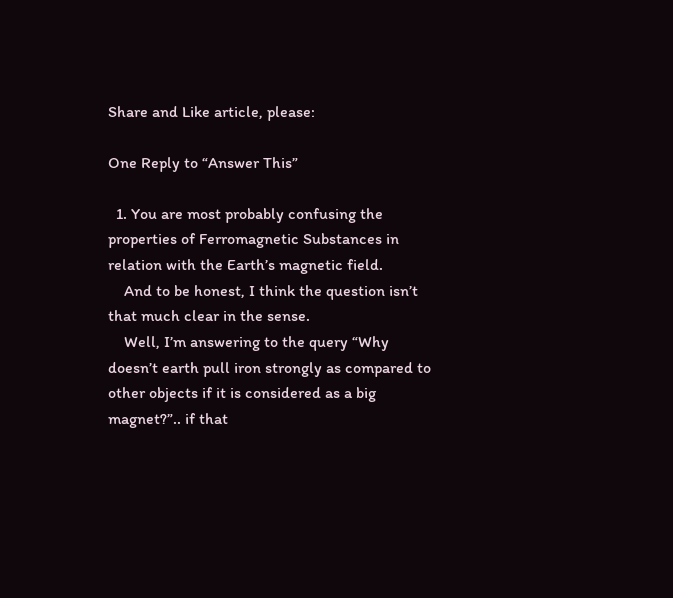Share and Like article, please:

One Reply to “Answer This”

  1. You are most probably confusing the properties of Ferromagnetic Substances in relation with the Earth’s magnetic field.
    And to be honest, I think the question isn’t that much clear in the sense.
    Well, I’m answering to the query “Why doesn’t earth pull iron strongly as compared to other objects if it is considered as a big magnet?”.. if that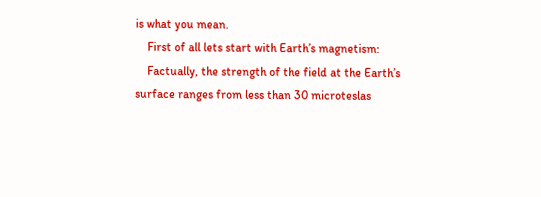is what you mean.
    First of all lets start with Earth’s magnetism:
    Factually, the strength of the field at the Earth’s surface ranges from less than 30 microteslas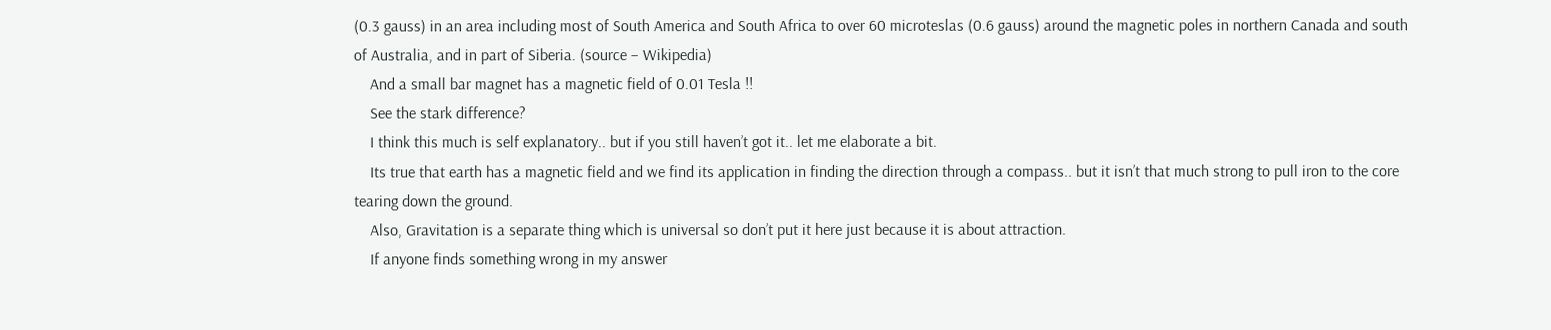(0.3 gauss) in an area including most of South America and South Africa to over 60 microteslas (0.6 gauss) around the magnetic poles in northern Canada and south of Australia, and in part of Siberia. (source – Wikipedia)
    And a small bar magnet has a magnetic field of 0.01 Tesla !!
    See the stark difference?
    I think this much is self explanatory.. but if you still haven’t got it.. let me elaborate a bit.
    Its true that earth has a magnetic field and we find its application in finding the direction through a compass.. but it isn’t that much strong to pull iron to the core tearing down the ground.
    Also, Gravitation is a separate thing which is universal so don’t put it here just because it is about attraction.
    If anyone finds something wrong in my answer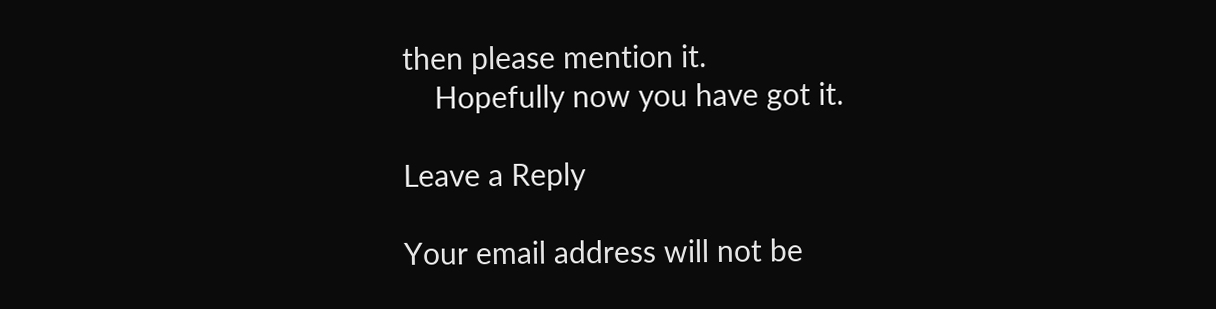then please mention it.
    Hopefully now you have got it.

Leave a Reply

Your email address will not be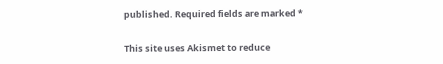published. Required fields are marked *

This site uses Akismet to reduce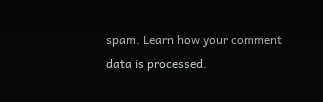spam. Learn how your comment data is processed.